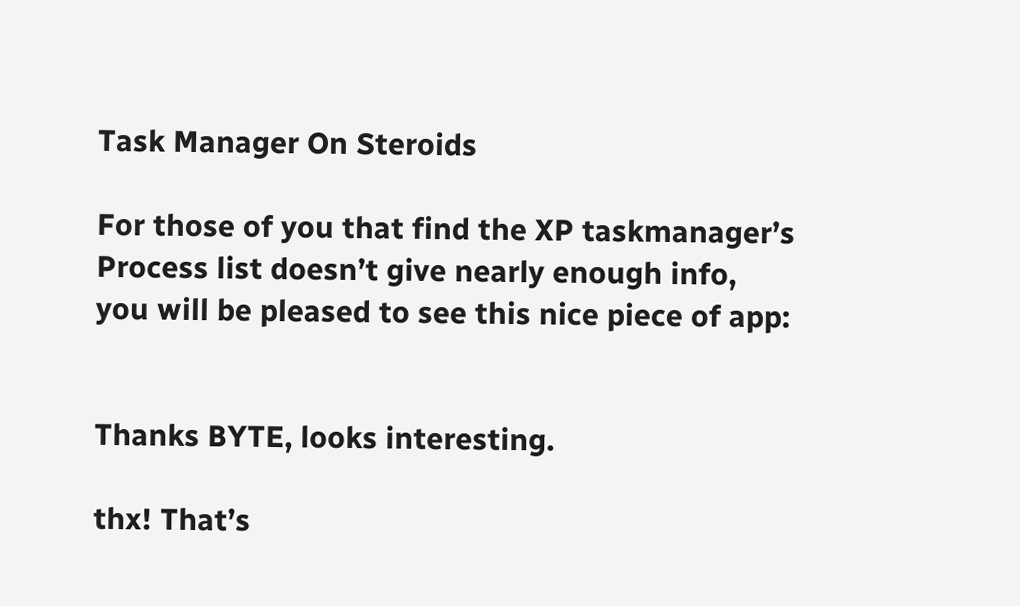Task Manager On Steroids

For those of you that find the XP taskmanager’s Process list doesn’t give nearly enough info, you will be pleased to see this nice piece of app:


Thanks BYTE, looks interesting.

thx! That’s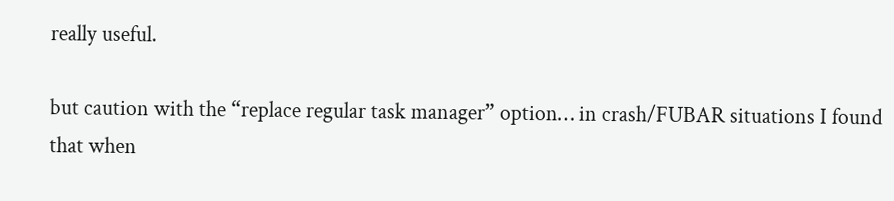really useful.

but caution with the “replace regular task manager” option… in crash/FUBAR situations I found that when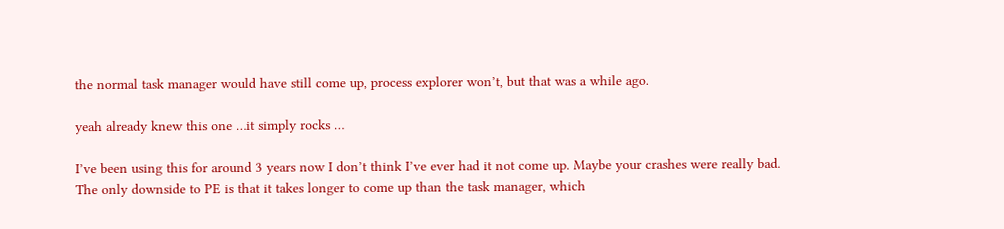the normal task manager would have still come up, process explorer won’t, but that was a while ago.

yeah already knew this one …it simply rocks …

I’ve been using this for around 3 years now I don’t think I’ve ever had it not come up. Maybe your crashes were really bad.
The only downside to PE is that it takes longer to come up than the task manager, which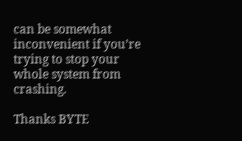can be somewhat inconvenient if you’re trying to stop your whole system from crashing.

Thanks BYTE